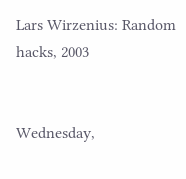Lars Wirzenius: Random hacks, 2003


Wednesday,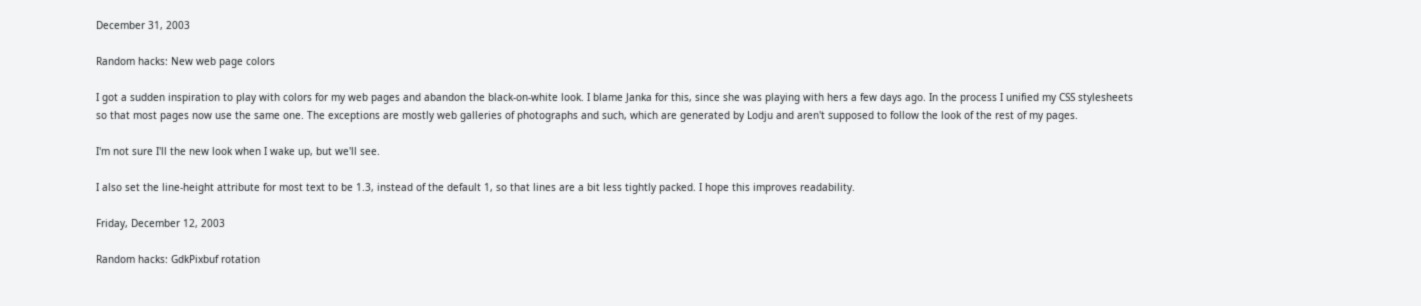December 31, 2003

Random hacks: New web page colors

I got a sudden inspiration to play with colors for my web pages and abandon the black-on-white look. I blame Janka for this, since she was playing with hers a few days ago. In the process I unified my CSS stylesheets so that most pages now use the same one. The exceptions are mostly web galleries of photographs and such, which are generated by Lodju and aren't supposed to follow the look of the rest of my pages.

I'm not sure I'll the new look when I wake up, but we'll see.

I also set the line-height attribute for most text to be 1.3, instead of the default 1, so that lines are a bit less tightly packed. I hope this improves readability.

Friday, December 12, 2003

Random hacks: GdkPixbuf rotation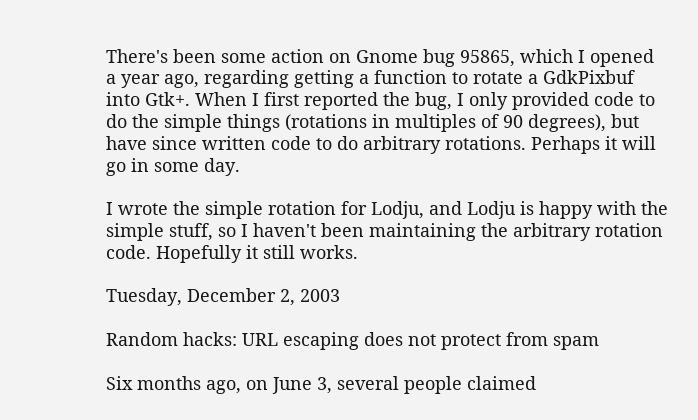There's been some action on Gnome bug 95865, which I opened a year ago, regarding getting a function to rotate a GdkPixbuf into Gtk+. When I first reported the bug, I only provided code to do the simple things (rotations in multiples of 90 degrees), but have since written code to do arbitrary rotations. Perhaps it will go in some day.

I wrote the simple rotation for Lodju, and Lodju is happy with the simple stuff, so I haven't been maintaining the arbitrary rotation code. Hopefully it still works.

Tuesday, December 2, 2003

Random hacks: URL escaping does not protect from spam

Six months ago, on June 3, several people claimed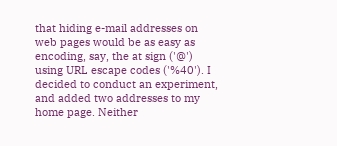that hiding e-mail addresses on web pages would be as easy as encoding, say, the at sign ('@') using URL escape codes ('%40'). I decided to conduct an experiment, and added two addresses to my home page. Neither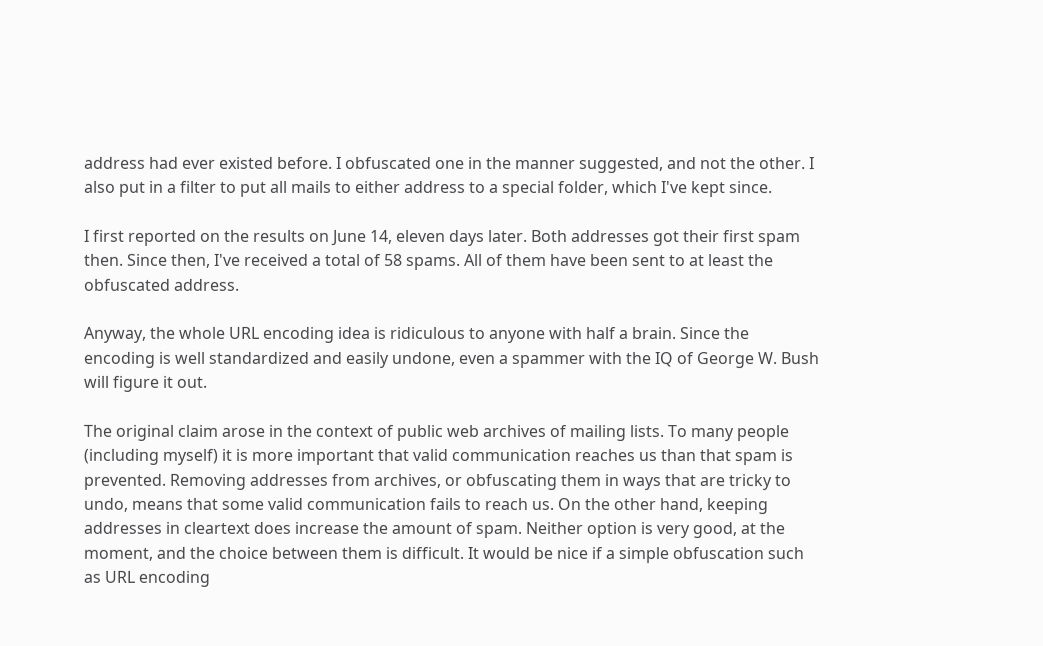address had ever existed before. I obfuscated one in the manner suggested, and not the other. I also put in a filter to put all mails to either address to a special folder, which I've kept since.

I first reported on the results on June 14, eleven days later. Both addresses got their first spam then. Since then, I've received a total of 58 spams. All of them have been sent to at least the obfuscated address.

Anyway, the whole URL encoding idea is ridiculous to anyone with half a brain. Since the encoding is well standardized and easily undone, even a spammer with the IQ of George W. Bush will figure it out.

The original claim arose in the context of public web archives of mailing lists. To many people (including myself) it is more important that valid communication reaches us than that spam is prevented. Removing addresses from archives, or obfuscating them in ways that are tricky to undo, means that some valid communication fails to reach us. On the other hand, keeping addresses in cleartext does increase the amount of spam. Neither option is very good, at the moment, and the choice between them is difficult. It would be nice if a simple obfuscation such as URL encoding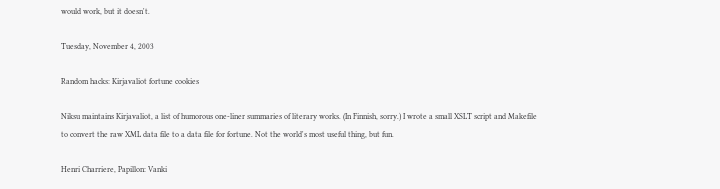would work, but it doesn't.

Tuesday, November 4, 2003

Random hacks: Kirjavaliot fortune cookies

Niksu maintains Kirjavaliot, a list of humorous one-liner summaries of literary works. (In Finnish, sorry.) I wrote a small XSLT script and Makefile to convert the raw XML data file to a data file for fortune. Not the world's most useful thing, but fun.

Henri Charriere, Papillon: Vanki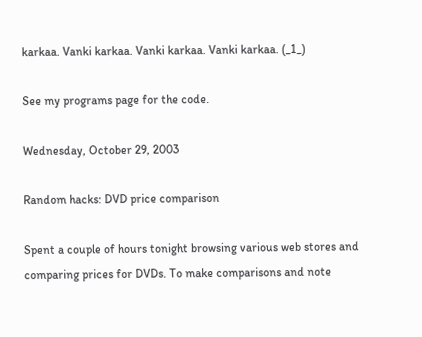karkaa. Vanki karkaa. Vanki karkaa. Vanki karkaa. (_1_)

See my programs page for the code.

Wednesday, October 29, 2003

Random hacks: DVD price comparison

Spent a couple of hours tonight browsing various web stores and comparing prices for DVDs. To make comparisons and note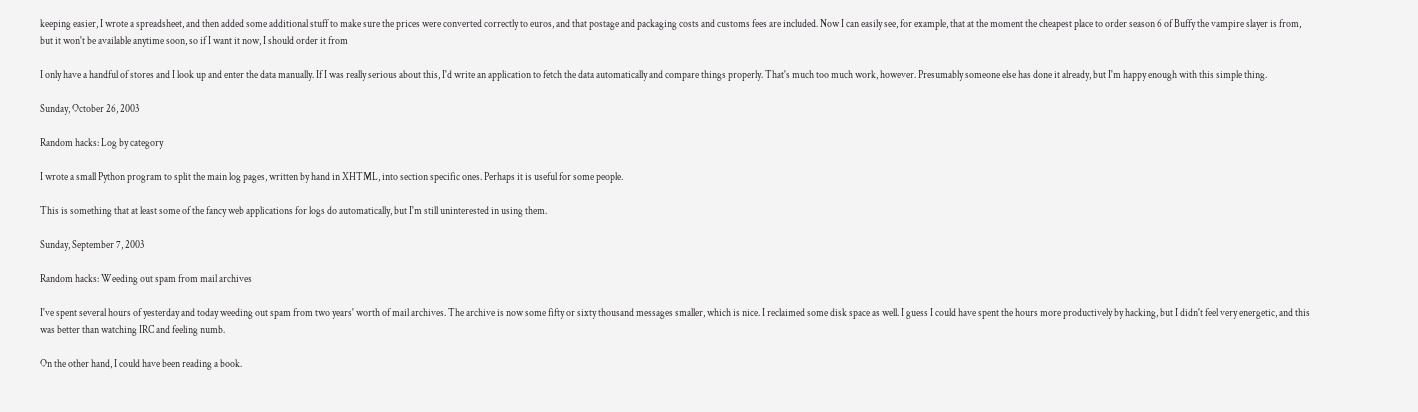keeping easier, I wrote a spreadsheet, and then added some additional stuff to make sure the prices were converted correctly to euros, and that postage and packaging costs and customs fees are included. Now I can easily see, for example, that at the moment the cheapest place to order season 6 of Buffy the vampire slayer is from, but it won't be available anytime soon, so if I want it now, I should order it from

I only have a handful of stores and I look up and enter the data manually. If I was really serious about this, I'd write an application to fetch the data automatically and compare things properly. That's much too much work, however. Presumably someone else has done it already, but I'm happy enough with this simple thing.

Sunday, October 26, 2003

Random hacks: Log by category

I wrote a small Python program to split the main log pages, written by hand in XHTML, into section specific ones. Perhaps it is useful for some people.

This is something that at least some of the fancy web applications for logs do automatically, but I'm still uninterested in using them.

Sunday, September 7, 2003

Random hacks: Weeding out spam from mail archives

I've spent several hours of yesterday and today weeding out spam from two years' worth of mail archives. The archive is now some fifty or sixty thousand messages smaller, which is nice. I reclaimed some disk space as well. I guess I could have spent the hours more productively by hacking, but I didn't feel very energetic, and this was better than watching IRC and feeling numb.

On the other hand, I could have been reading a book.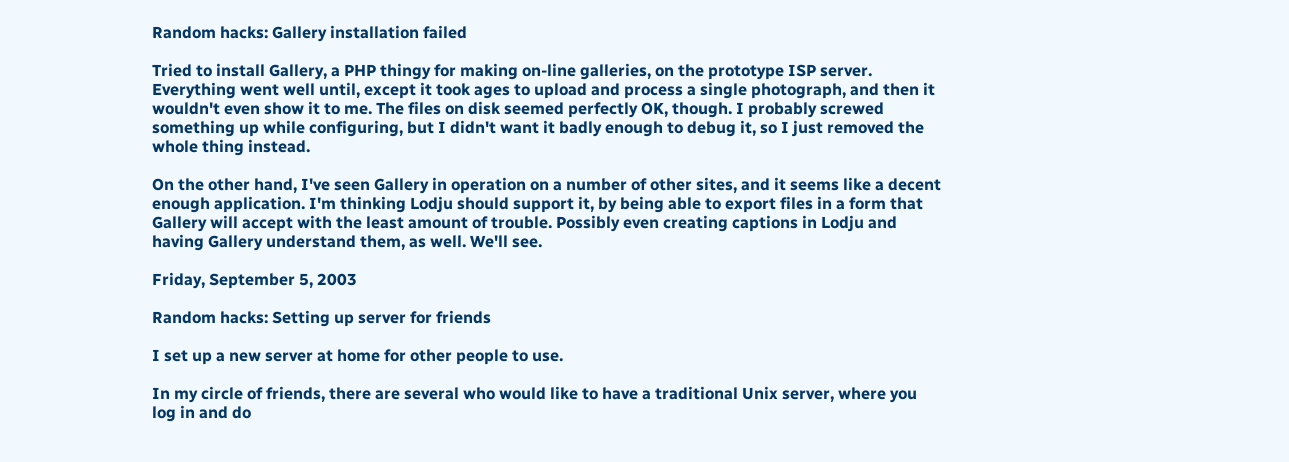Random hacks: Gallery installation failed

Tried to install Gallery, a PHP thingy for making on-line galleries, on the prototype ISP server. Everything went well until, except it took ages to upload and process a single photograph, and then it wouldn't even show it to me. The files on disk seemed perfectly OK, though. I probably screwed something up while configuring, but I didn't want it badly enough to debug it, so I just removed the whole thing instead.

On the other hand, I've seen Gallery in operation on a number of other sites, and it seems like a decent enough application. I'm thinking Lodju should support it, by being able to export files in a form that Gallery will accept with the least amount of trouble. Possibly even creating captions in Lodju and having Gallery understand them, as well. We'll see.

Friday, September 5, 2003

Random hacks: Setting up server for friends

I set up a new server at home for other people to use.

In my circle of friends, there are several who would like to have a traditional Unix server, where you log in and do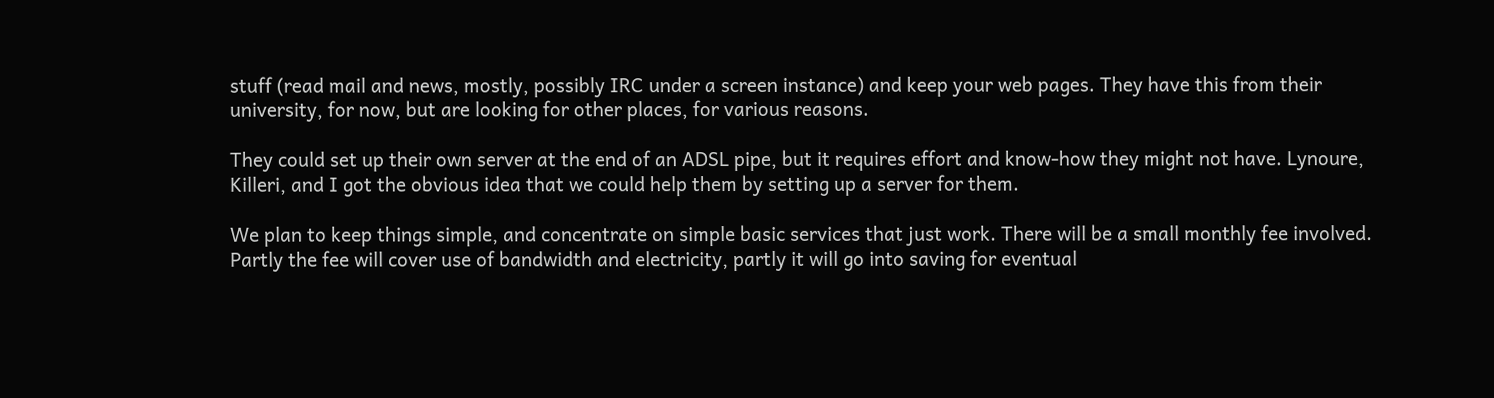stuff (read mail and news, mostly, possibly IRC under a screen instance) and keep your web pages. They have this from their university, for now, but are looking for other places, for various reasons.

They could set up their own server at the end of an ADSL pipe, but it requires effort and know-how they might not have. Lynoure, Killeri, and I got the obvious idea that we could help them by setting up a server for them.

We plan to keep things simple, and concentrate on simple basic services that just work. There will be a small monthly fee involved. Partly the fee will cover use of bandwidth and electricity, partly it will go into saving for eventual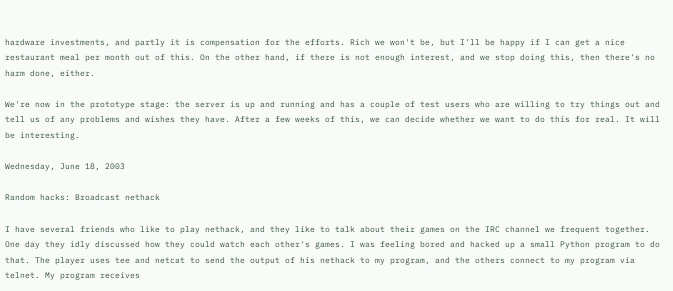hardware investments, and partly it is compensation for the efforts. Rich we won't be, but I'll be happy if I can get a nice restaurant meal per month out of this. On the other hand, if there is not enough interest, and we stop doing this, then there's no harm done, either.

We're now in the prototype stage: the server is up and running and has a couple of test users who are willing to try things out and tell us of any problems and wishes they have. After a few weeks of this, we can decide whether we want to do this for real. It will be interesting.

Wednesday, June 18, 2003

Random hacks: Broadcast nethack

I have several friends who like to play nethack, and they like to talk about their games on the IRC channel we frequent together. One day they idly discussed how they could watch each other's games. I was feeling bored and hacked up a small Python program to do that. The player uses tee and netcat to send the output of his nethack to my program, and the others connect to my program via telnet. My program receives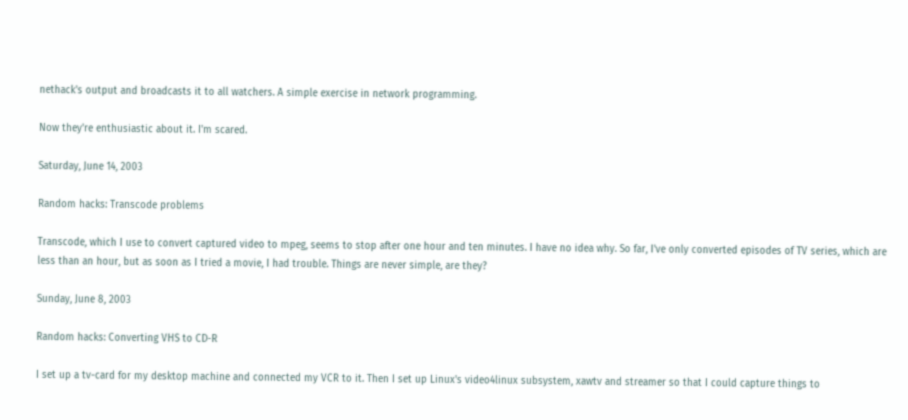nethack's output and broadcasts it to all watchers. A simple exercise in network programming.

Now they're enthusiastic about it. I'm scared.

Saturday, June 14, 2003

Random hacks: Transcode problems

Transcode, which I use to convert captured video to mpeg, seems to stop after one hour and ten minutes. I have no idea why. So far, I've only converted episodes of TV series, which are less than an hour, but as soon as I tried a movie, I had trouble. Things are never simple, are they?

Sunday, June 8, 2003

Random hacks: Converting VHS to CD-R

I set up a tv-card for my desktop machine and connected my VCR to it. Then I set up Linux's video4linux subsystem, xawtv and streamer so that I could capture things to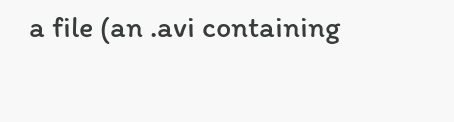a file (an .avi containing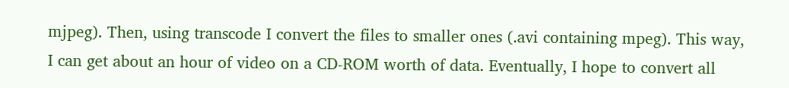mjpeg). Then, using transcode I convert the files to smaller ones (.avi containing mpeg). This way, I can get about an hour of video on a CD-ROM worth of data. Eventually, I hope to convert all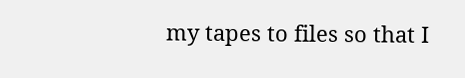my tapes to files so that I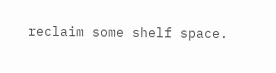reclaim some shelf space.